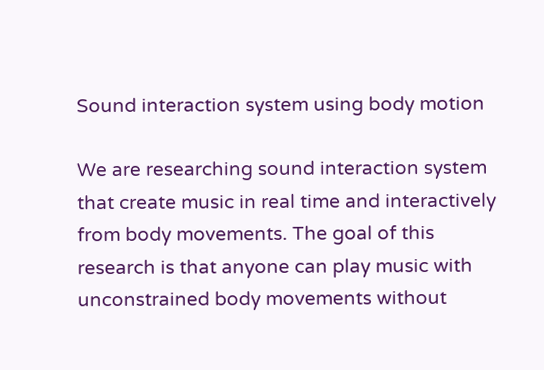Sound interaction system using body motion

We are researching sound interaction system that create music in real time and interactively from body movements. The goal of this research is that anyone can play music with unconstrained body movements without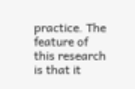practice. The feature of this research is that it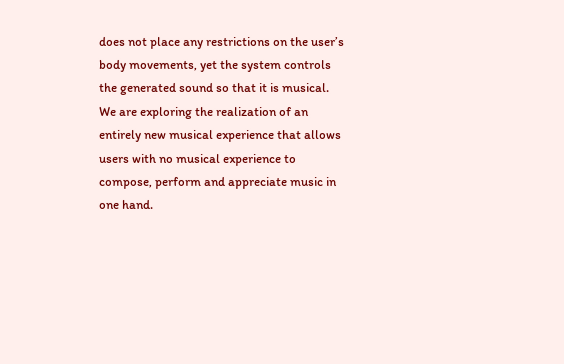does not place any restrictions on the user’s body movements, yet the system controls the generated sound so that it is musical. We are exploring the realization of an entirely new musical experience that allows users with no musical experience to compose, perform and appreciate music in one hand.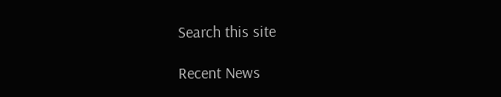Search this site

Recent News